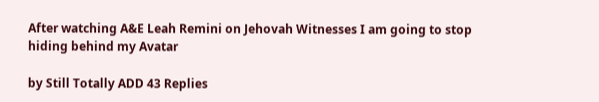After watching A&E Leah Remini on Jehovah Witnesses I am going to stop hiding behind my Avatar

by Still Totally ADD 43 Replies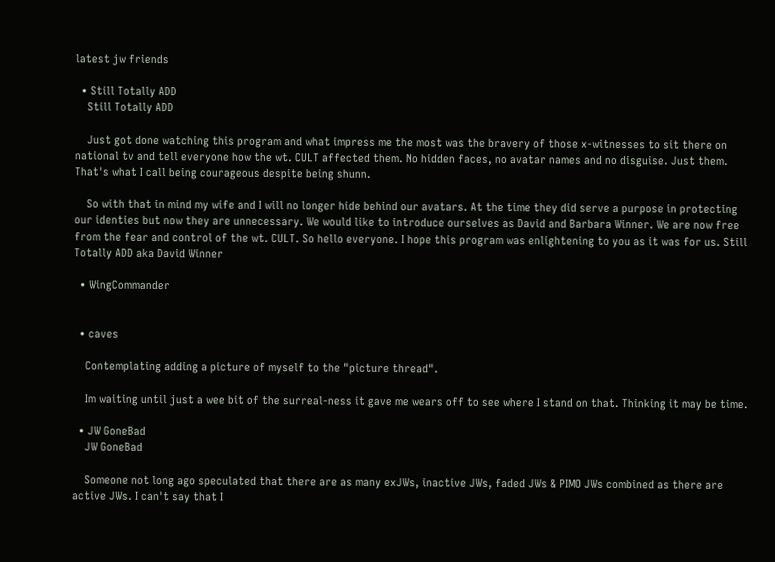latest jw friends

  • Still Totally ADD
    Still Totally ADD

    Just got done watching this program and what impress me the most was the bravery of those x-witnesses to sit there on national tv and tell everyone how the wt. CULT affected them. No hidden faces, no avatar names and no disguise. Just them. That's what I call being courageous despite being shunn.

    So with that in mind my wife and I will no longer hide behind our avatars. At the time they did serve a purpose in protecting our identies but now they are unnecessary. We would like to introduce ourselves as David and Barbara Winner. We are now free from the fear and control of the wt. CULT. So hello everyone. I hope this program was enlightening to you as it was for us. Still Totally ADD aka David Winner

  • WingCommander


  • caves

    Contemplating adding a picture of myself to the "picture thread".

    Im waiting until just a wee bit of the surreal-ness it gave me wears off to see where I stand on that. Thinking it may be time.

  • JW GoneBad
    JW GoneBad

    Someone not long ago speculated that there are as many exJWs, inactive JWs, faded JWs & PIMO JWs combined as there are active JWs. I can't say that I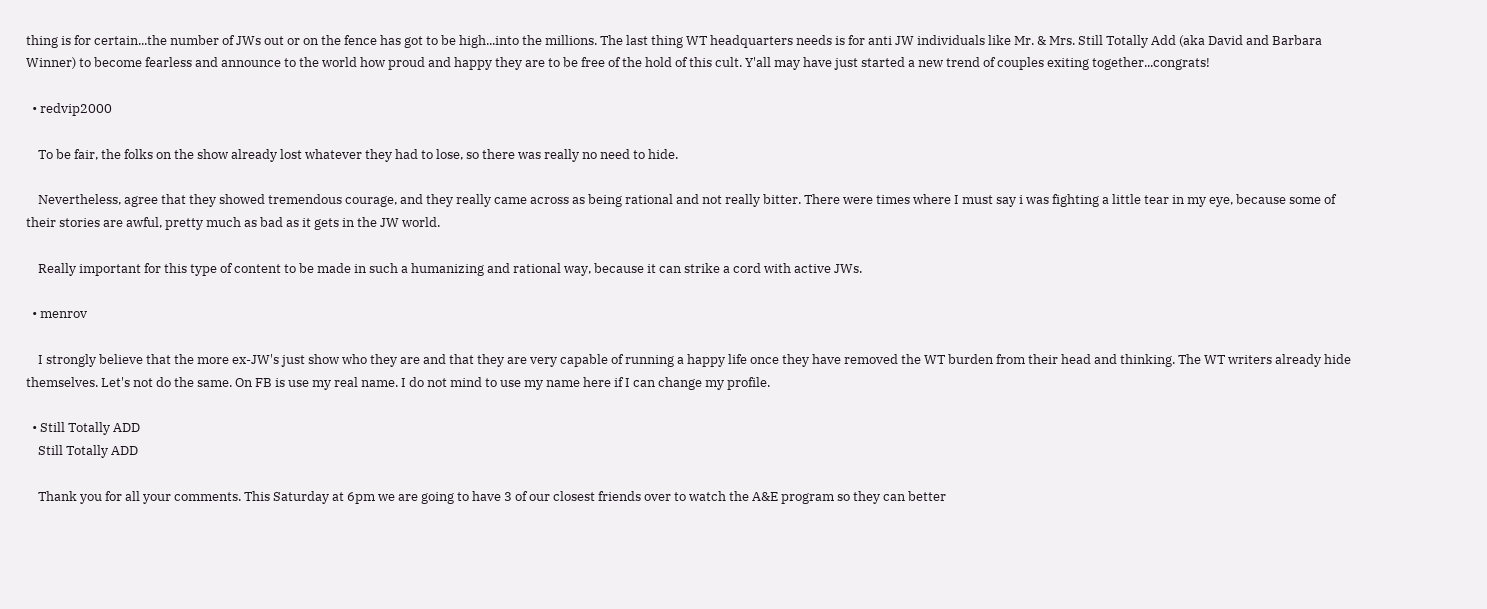thing is for certain...the number of JWs out or on the fence has got to be high...into the millions. The last thing WT headquarters needs is for anti JW individuals like Mr. & Mrs. Still Totally Add (aka David and Barbara Winner) to become fearless and announce to the world how proud and happy they are to be free of the hold of this cult. Y'all may have just started a new trend of couples exiting together...congrats!

  • redvip2000

    To be fair, the folks on the show already lost whatever they had to lose, so there was really no need to hide.

    Nevertheless, agree that they showed tremendous courage, and they really came across as being rational and not really bitter. There were times where I must say i was fighting a little tear in my eye, because some of their stories are awful, pretty much as bad as it gets in the JW world.

    Really important for this type of content to be made in such a humanizing and rational way, because it can strike a cord with active JWs.

  • menrov

    I strongly believe that the more ex-JW's just show who they are and that they are very capable of running a happy life once they have removed the WT burden from their head and thinking. The WT writers already hide themselves. Let's not do the same. On FB is use my real name. I do not mind to use my name here if I can change my profile.

  • Still Totally ADD
    Still Totally ADD

    Thank you for all your comments. This Saturday at 6pm we are going to have 3 of our closest friends over to watch the A&E program so they can better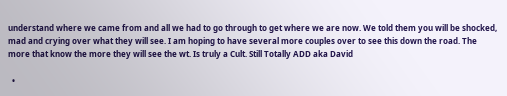understand where we came from and all we had to go through to get where we are now. We told them you will be shocked, mad and crying over what they will see. I am hoping to have several more couples over to see this down the road. The more that know the more they will see the wt. Is truly a Cult. Still Totally ADD aka David

  •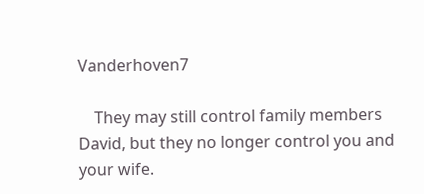Vanderhoven7

    They may still control family members David, but they no longer control you and your wife.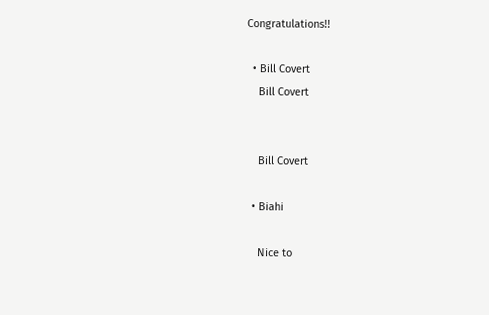Congratulations!!

  • Bill Covert
    Bill Covert


    Bill Covert

  • Biahi

    Nice to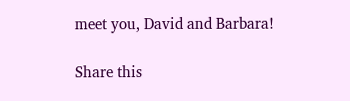meet you, David and Barbara!

Share this